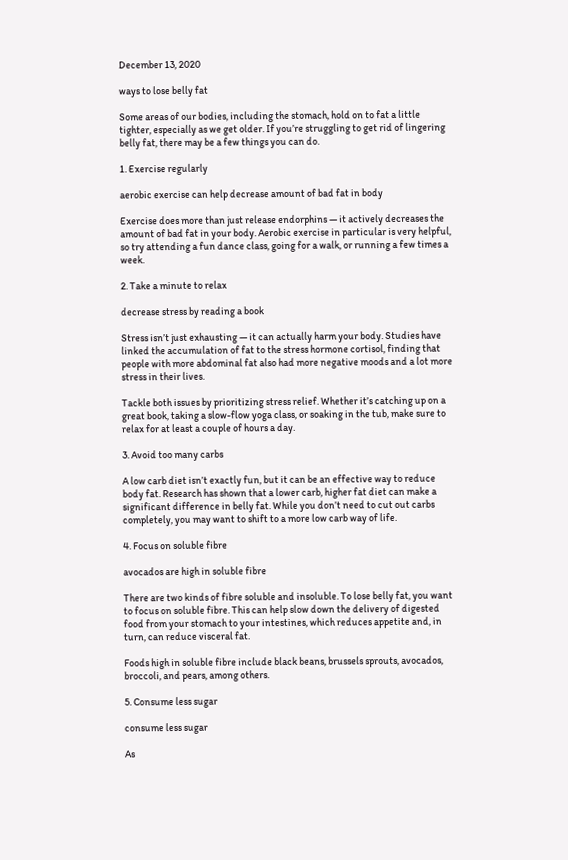December 13, 2020

ways to lose belly fat

Some areas of our bodies, including the stomach, hold on to fat a little tighter, especially as we get older. If you’re struggling to get rid of lingering belly fat, there may be a few things you can do.

1. Exercise regularly

aerobic exercise can help decrease amount of bad fat in body

Exercise does more than just release endorphins — it actively decreases the amount of bad fat in your body. Aerobic exercise in particular is very helpful, so try attending a fun dance class, going for a walk, or running a few times a week.

2. Take a minute to relax

decrease stress by reading a book

Stress isn’t just exhausting — it can actually harm your body. Studies have linked the accumulation of fat to the stress hormone cortisol, finding that people with more abdominal fat also had more negative moods and a lot more stress in their lives.

Tackle both issues by prioritizing stress relief. Whether it’s catching up on a great book, taking a slow-flow yoga class, or soaking in the tub, make sure to relax for at least a couple of hours a day.

3. Avoid too many carbs

A low carb diet isn’t exactly fun, but it can be an effective way to reduce body fat. Research has shown that a lower carb, higher fat diet can make a significant difference in belly fat. While you don’t need to cut out carbs completely, you may want to shift to a more low carb way of life.

4. Focus on soluble fibre

avocados are high in soluble fibre

There are two kinds of fibre soluble and insoluble. To lose belly fat, you want to focus on soluble fibre. This can help slow down the delivery of digested food from your stomach to your intestines, which reduces appetite and, in turn, can reduce visceral fat.

Foods high in soluble fibre include black beans, brussels sprouts, avocados, broccoli, and pears, among others.

5. Consume less sugar

consume less sugar

As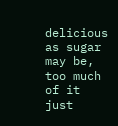delicious as sugar may be, too much of it just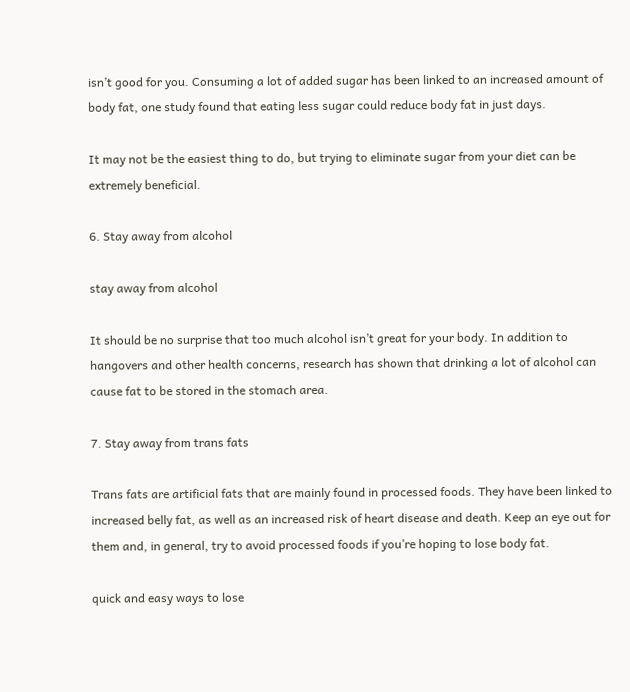isn’t good for you. Consuming a lot of added sugar has been linked to an increased amount of body fat, one study found that eating less sugar could reduce body fat in just days.

It may not be the easiest thing to do, but trying to eliminate sugar from your diet can be extremely beneficial.

6. Stay away from alcohol

stay away from alcohol

It should be no surprise that too much alcohol isn’t great for your body. In addition to hangovers and other health concerns, research has shown that drinking a lot of alcohol can cause fat to be stored in the stomach area.

7. Stay away from trans fats

Trans fats are artificial fats that are mainly found in processed foods. They have been linked to increased belly fat, as well as an increased risk of heart disease and death. Keep an eye out for them and, in general, try to avoid processed foods if you’re hoping to lose body fat.

quick and easy ways to lose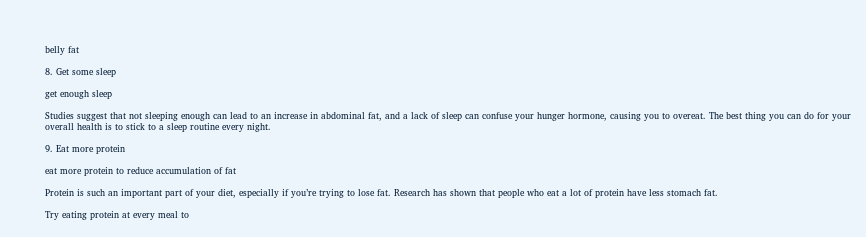belly fat

8. Get some sleep

get enough sleep

Studies suggest that not sleeping enough can lead to an increase in abdominal fat, and a lack of sleep can confuse your hunger hormone, causing you to overeat. The best thing you can do for your overall health is to stick to a sleep routine every night.

9. Eat more protein

eat more protein to reduce accumulation of fat

Protein is such an important part of your diet, especially if you’re trying to lose fat. Research has shown that people who eat a lot of protein have less stomach fat.

Try eating protein at every meal to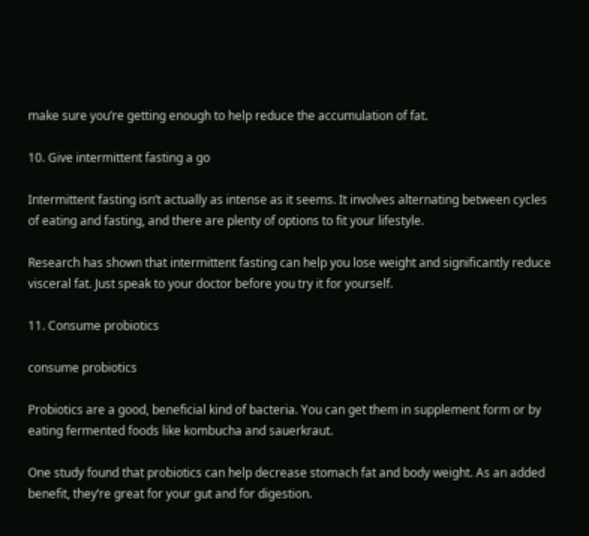make sure you’re getting enough to help reduce the accumulation of fat.

10. Give intermittent fasting a go

Intermittent fasting isn’t actually as intense as it seems. It involves alternating between cycles of eating and fasting, and there are plenty of options to fit your lifestyle.

Research has shown that intermittent fasting can help you lose weight and significantly reduce visceral fat. Just speak to your doctor before you try it for yourself.

11. Consume probiotics

consume probiotics

Probiotics are a good, beneficial kind of bacteria. You can get them in supplement form or by eating fermented foods like kombucha and sauerkraut.

One study found that probiotics can help decrease stomach fat and body weight. As an added benefit, they’re great for your gut and for digestion.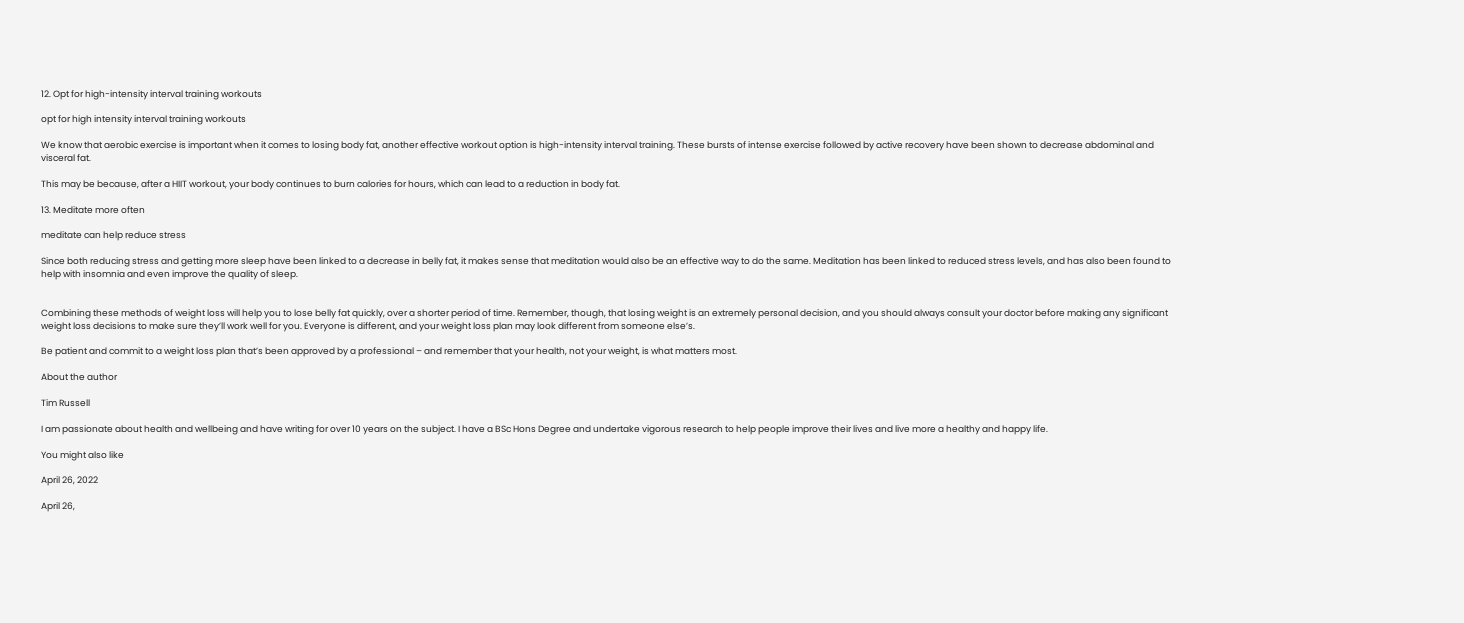12. Opt for high-intensity interval training workouts

opt for high intensity interval training workouts

We know that aerobic exercise is important when it comes to losing body fat, another effective workout option is high-intensity interval training. These bursts of intense exercise followed by active recovery have been shown to decrease abdominal and visceral fat.

This may be because, after a HIIT workout, your body continues to burn calories for hours, which can lead to a reduction in body fat.

13. Meditate more often

meditate can help reduce stress

Since both reducing stress and getting more sleep have been linked to a decrease in belly fat, it makes sense that meditation would also be an effective way to do the same. Meditation has been linked to reduced stress levels, and has also been found to help with insomnia and even improve the quality of sleep.


Combining these methods of weight loss will help you to lose belly fat quickly, over a shorter period of time. Remember, though, that losing weight is an extremely personal decision, and you should always consult your doctor before making any significant weight loss decisions to make sure they’ll work well for you. Everyone is different, and your weight loss plan may look different from someone else’s.

Be patient and commit to a weight loss plan that’s been approved by a professional – and remember that your health, not your weight, is what matters most.

About the author

Tim Russell

I am passionate about health and wellbeing and have writing for over 10 years on the subject. I have a BSc Hons Degree and undertake vigorous research to help people improve their lives and live more a healthy and happy life.

You might also like

April 26, 2022

April 26,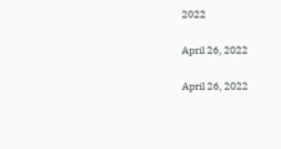2022

April 26, 2022

April 26, 2022